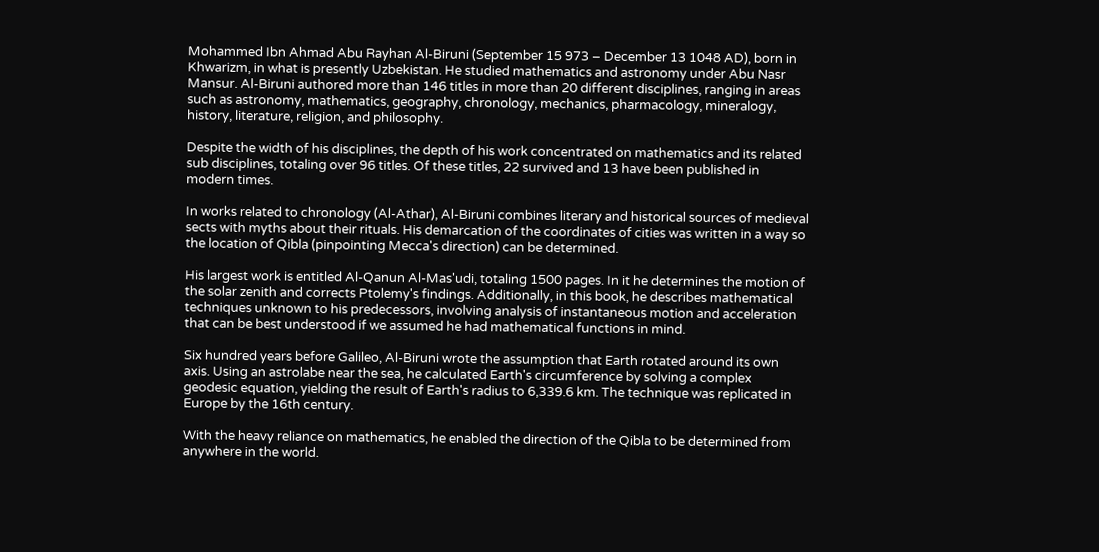Mohammed Ibn Ahmad Abu Rayhan Al-Biruni (September 15 973 – December 13 1048 AD), born in Khwarizm, in what is presently Uzbekistan. He studied mathematics and astronomy under Abu Nasr Mansur. Al-Biruni authored more than 146 titles in more than 20 different disciplines, ranging in areas such as astronomy, mathematics, geography, chronology, mechanics, pharmacology, mineralogy, history, literature, religion, and philosophy.

Despite the width of his disciplines, the depth of his work concentrated on mathematics and its related sub disciplines, totaling over 96 titles. Of these titles, 22 survived and 13 have been published in modern times.

In works related to chronology (Al-Athar), Al-Biruni combines literary and historical sources of medieval sects with myths about their rituals. His demarcation of the coordinates of cities was written in a way so the location of Qibla (pinpointing Mecca's direction) can be determined.

His largest work is entitled Al-Qanun Al-Mas'udi, totaling 1500 pages. In it he determines the motion of the solar zenith and corrects Ptolemy's findings. Additionally, in this book, he describes mathematical techniques unknown to his predecessors, involving analysis of instantaneous motion and acceleration that can be best understood if we assumed he had mathematical functions in mind.

Six hundred years before Galileo, Al-Biruni wrote the assumption that Earth rotated around its own axis. Using an astrolabe near the sea, he calculated Earth's circumference by solving a complex geodesic equation, yielding the result of Earth's radius to 6,339.6 km. The technique was replicated in Europe by the 16th century.

With the heavy reliance on mathematics, he enabled the direction of the Qibla to be determined from anywhere in the world.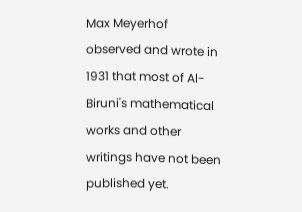Max Meyerhof observed and wrote in 1931 that most of Al-Biruni's mathematical works and other writings have not been published yet.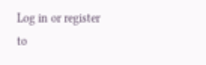Log in or register to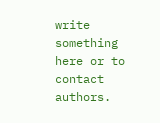write something here or to contact authors.